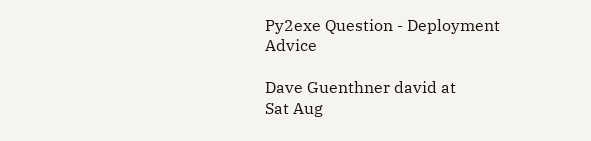Py2exe Question - Deployment Advice

Dave Guenthner david at
Sat Aug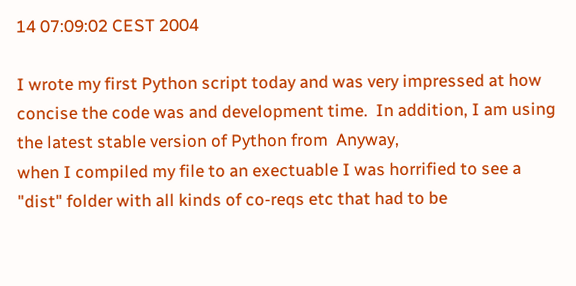14 07:09:02 CEST 2004

I wrote my first Python script today and was very impressed at how
concise the code was and development time.  In addition, I am using
the latest stable version of Python from  Anyway,
when I compiled my file to an exectuable I was horrified to see a
"dist" folder with all kinds of co-reqs etc that had to be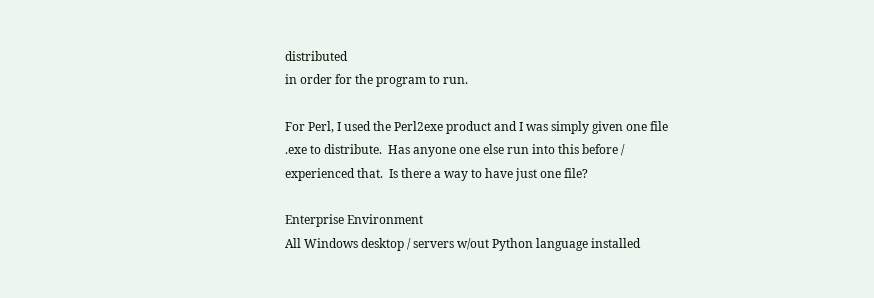distributed
in order for the program to run.

For Perl, I used the Perl2exe product and I was simply given one file
.exe to distribute.  Has anyone one else run into this before /
experienced that.  Is there a way to have just one file?

Enterprise Environment
All Windows desktop / servers w/out Python language installed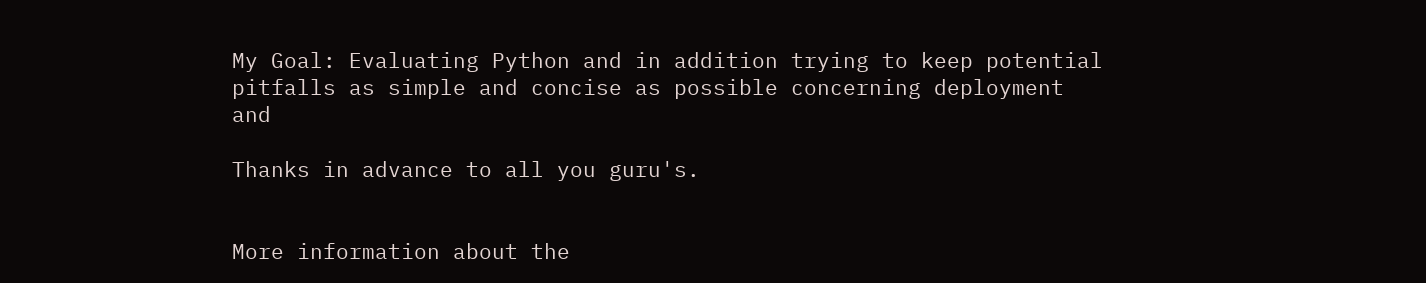My Goal: Evaluating Python and in addition trying to keep potential
pitfalls as simple and concise as possible concerning deployment and

Thanks in advance to all you guru's.


More information about the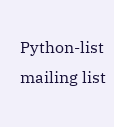Python-list mailing list